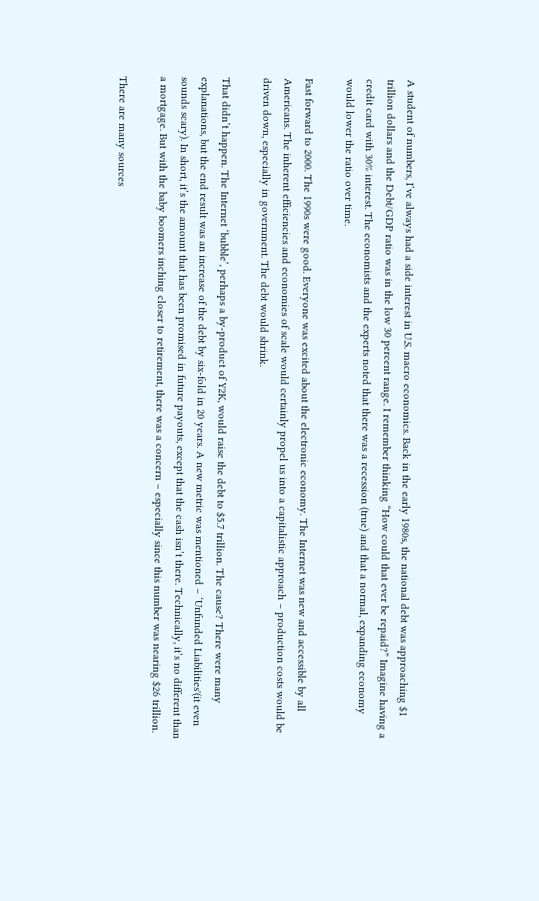A student of numbers, I’ve always had a side interest in U.S. macro economics. Back in the early 1980s, the national debt was approaching $1 trillion dollars and the Debt/GDP ratio was in the low 30 percent range. I remember thinking “How could that ever be repaid?” Imagine having a credit card with 30% interest. The economists and the experts noted that there was a recession (true) and that a normal, expanding economy would lower the ratio over time.

Fast forward to 2000. The 1990s were good. Everyone was excited about the electronic economy. The Internet was new and accessible by all Americans. The inherent efficiencies and economies of scale would certainly propel us into a capitalistic approach – production costs would be driven down, especially in government. The debt would shrink.

That didn’t happen. The Internet ‘bubble’, perhaps a by-product of Y2K, would raise the debt to $5.7 trillion. The cause? There were many explanations, but the end result was an increase of the debt by six-fold in 20 years. A new metric was mentioned – ‘Unfunded Liabilities'(it even sounds scary). In short, it’s the amount that has been promised in future payouts, except that the cash isn’t there. Technically, it’s no different than a mortgage. But with the baby boomers inching closer to retirement, there was a concern – especially since this number was nearing $26 trillion.

There are many sources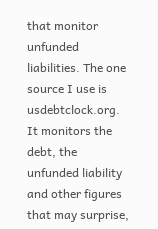that monitor unfunded liabilities. The one source I use is usdebtclock.org. It monitors the debt, the unfunded liability and other figures that may surprise,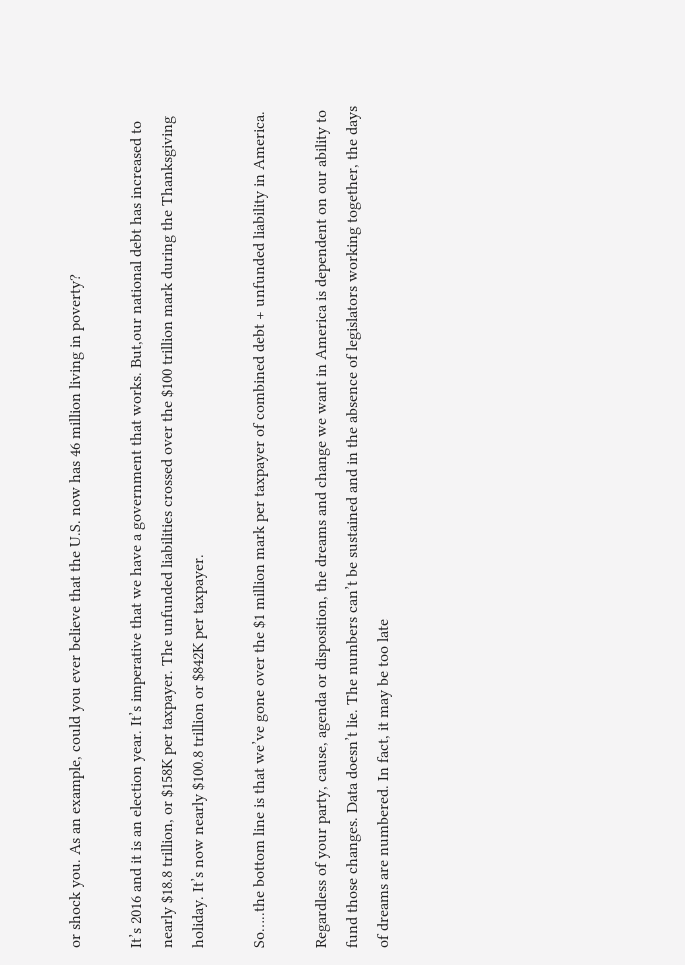or shock you. As an example, could you ever believe that the U.S. now has 46 million living in poverty?

It’s 2016 and it is an election year. It’s imperative that we have a government that works. But,our national debt has increased to nearly $18.8 trillion, or $158K per taxpayer. The unfunded liabilities crossed over the $100 trillion mark during the Thanksgiving holiday. It’s now nearly $100.8 trillion or $842K per taxpayer.

So…..the bottom line is that we’ve gone over the $1 million mark per taxpayer of combined debt + unfunded liability in America.

Regardless of your party, cause, agenda or disposition, the dreams and change we want in America is dependent on our ability to fund those changes. Data doesn’t lie. The numbers can’t be sustained and in the absence of legislators working together, the days of dreams are numbered. In fact, it may be too late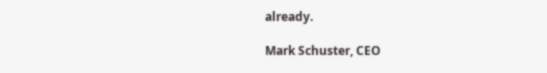already.

Mark Schuster, CEO